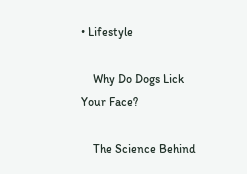• Lifestyle

    Why Do Dogs Lick Your Face?

    The Science Behind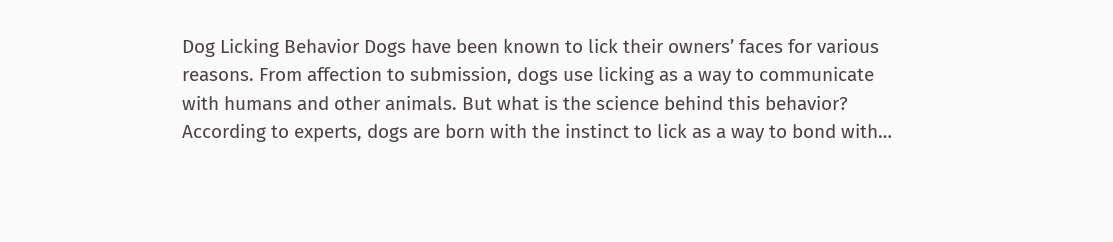Dog Licking Behavior Dogs have been known to lick their owners’ faces for various reasons. From affection to submission, dogs use licking as a way to communicate with humans and other animals. But what is the science behind this behavior? According to experts, dogs are born with the instinct to lick as a way to bond with…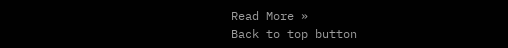Read More »
Back to top button